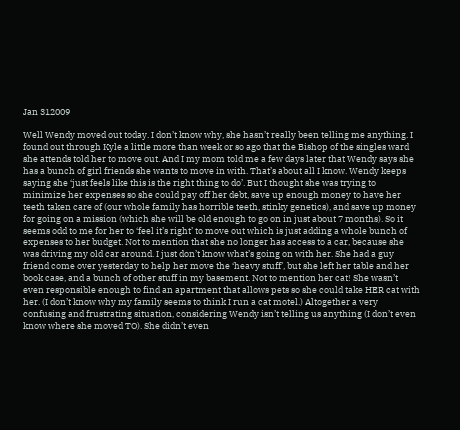Jan 312009

Well Wendy moved out today. I don’t know why, she hasn’t really been telling me anything. I found out through Kyle a little more than week or so ago that the Bishop of the singles ward she attends told her to move out. And I my mom told me a few days later that Wendy says she has a bunch of girl friends she wants to move in with. That’s about all I know. Wendy keeps saying she ‘just feels like this is the right thing to do’. But I thought she was trying to minimize her expenses so she could pay off her debt, save up enough money to have her teeth taken care of (our whole family has horrible teeth, stinky genetics), and save up money for going on a mission (which she will be old enough to go on in just about 7 months). So it seems odd to me for her to ‘feel it’s right’ to move out which is just adding a whole bunch of expenses to her budget. Not to mention that she no longer has access to a car, because she was driving my old car around. I just don’t know what’s going on with her. She had a guy friend come over yesterday to help her move the ‘heavy stuff’, but she left her table and her book case, and a bunch of other stuff in my basement. Not to mention her cat! She wasn’t even responsible enough to find an apartment that allows pets so she could take HER cat with her. (I don’t know why my family seems to think I run a cat motel.) Altogether a very confusing and frustrating situation, considering Wendy isn’t telling us anything (I don’t even know where she moved TO). She didn’t even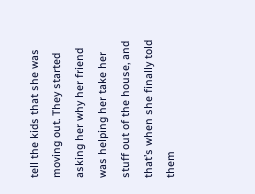tell the kids that she was moving out. They started asking her why her friend was helping her take her stuff out of the house, and that’s when she finally told them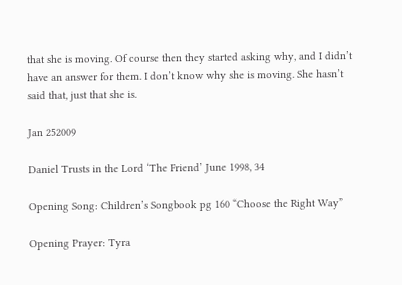that she is moving. Of course then they started asking why, and I didn’t have an answer for them. I don’t know why she is moving. She hasn’t said that, just that she is.

Jan 252009

Daniel Trusts in the Lord ‘The Friend’ June 1998, 34

Opening Song: Children’s Songbook pg 160 “Choose the Right Way”

Opening Prayer: Tyra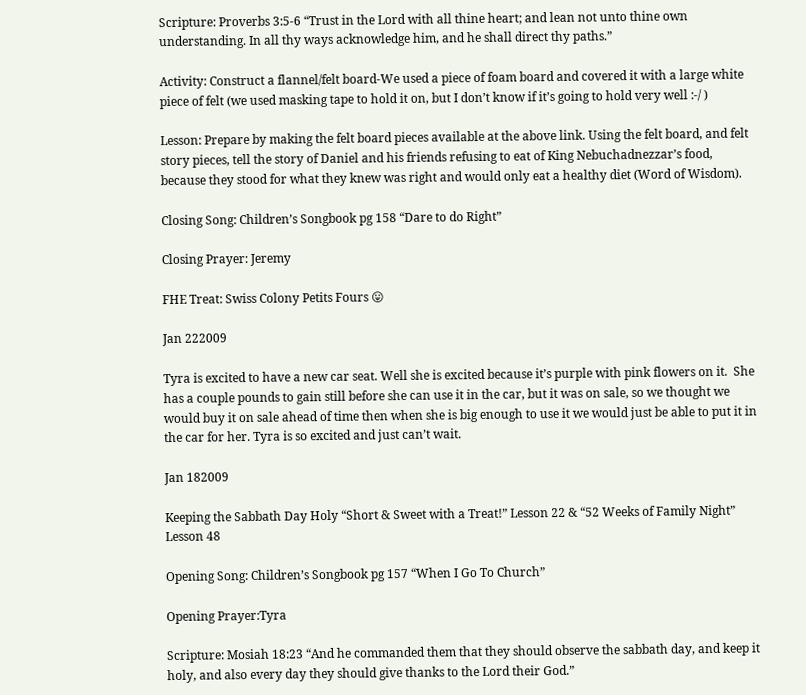Scripture: Proverbs 3:5-6 “Trust in the Lord with all thine heart; and lean not unto thine own understanding. In all thy ways acknowledge him, and he shall direct thy paths.”

Activity: Construct a flannel/felt board-We used a piece of foam board and covered it with a large white piece of felt (we used masking tape to hold it on, but I don’t know if it’s going to hold very well :-/ )

Lesson: Prepare by making the felt board pieces available at the above link. Using the felt board, and felt story pieces, tell the story of Daniel and his friends refusing to eat of King Nebuchadnezzar’s food, because they stood for what they knew was right and would only eat a healthy diet (Word of Wisdom).

Closing Song: Children’s Songbook pg 158 “Dare to do Right”

Closing Prayer: Jeremy

FHE Treat: Swiss Colony Petits Fours 😛

Jan 222009

Tyra is excited to have a new car seat. Well she is excited because it’s purple with pink flowers on it.  She has a couple pounds to gain still before she can use it in the car, but it was on sale, so we thought we would buy it on sale ahead of time then when she is big enough to use it we would just be able to put it in the car for her. Tyra is so excited and just can’t wait.

Jan 182009

Keeping the Sabbath Day Holy “Short & Sweet with a Treat!” Lesson 22 & “52 Weeks of Family Night” Lesson 48

Opening Song: Children’s Songbook pg 157 “When I Go To Church”

Opening Prayer:Tyra

Scripture: Mosiah 18:23 “And he commanded them that they should observe the sabbath day, and keep it holy, and also every day they should give thanks to the Lord their God.”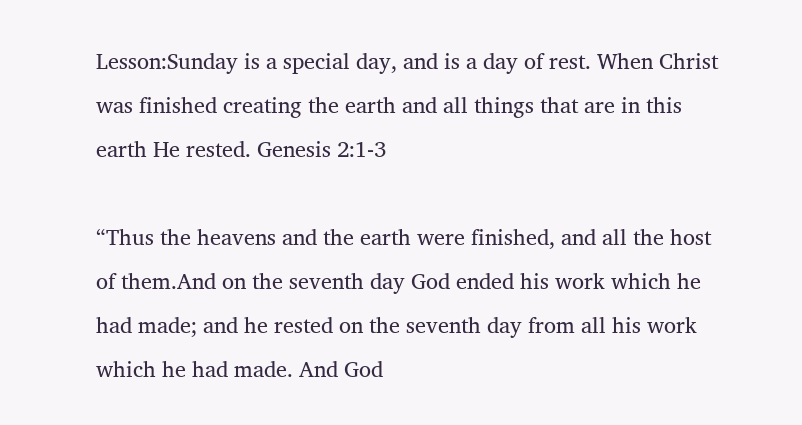Lesson:Sunday is a special day, and is a day of rest. When Christ was finished creating the earth and all things that are in this earth He rested. Genesis 2:1-3

“Thus the heavens and the earth were finished, and all the host of them.And on the seventh day God ended his work which he had made; and he rested on the seventh day from all his work which he had made. And God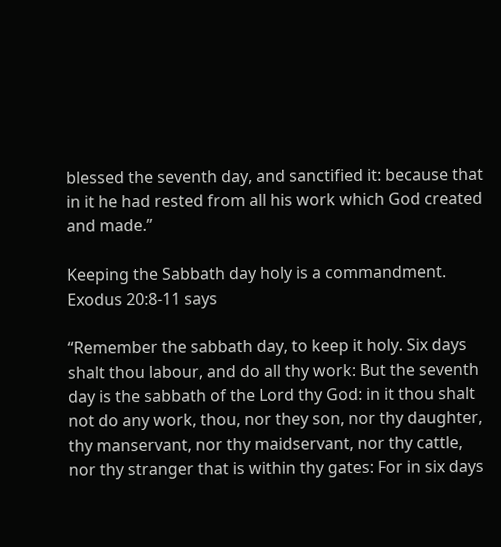blessed the seventh day, and sanctified it: because that in it he had rested from all his work which God created and made.”

Keeping the Sabbath day holy is a commandment. Exodus 20:8-11 says

“Remember the sabbath day, to keep it holy. Six days shalt thou labour, and do all thy work: But the seventh day is the sabbath of the Lord thy God: in it thou shalt not do any work, thou, nor they son, nor thy daughter, thy manservant, nor thy maidservant, nor thy cattle, nor thy stranger that is within thy gates: For in six days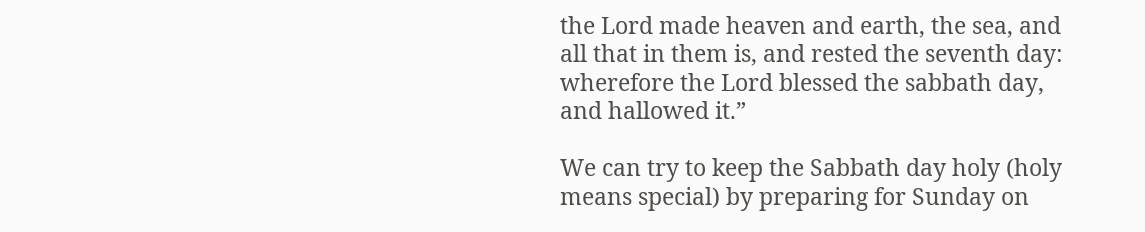the Lord made heaven and earth, the sea, and all that in them is, and rested the seventh day: wherefore the Lord blessed the sabbath day, and hallowed it.”

We can try to keep the Sabbath day holy (holy means special) by preparing for Sunday on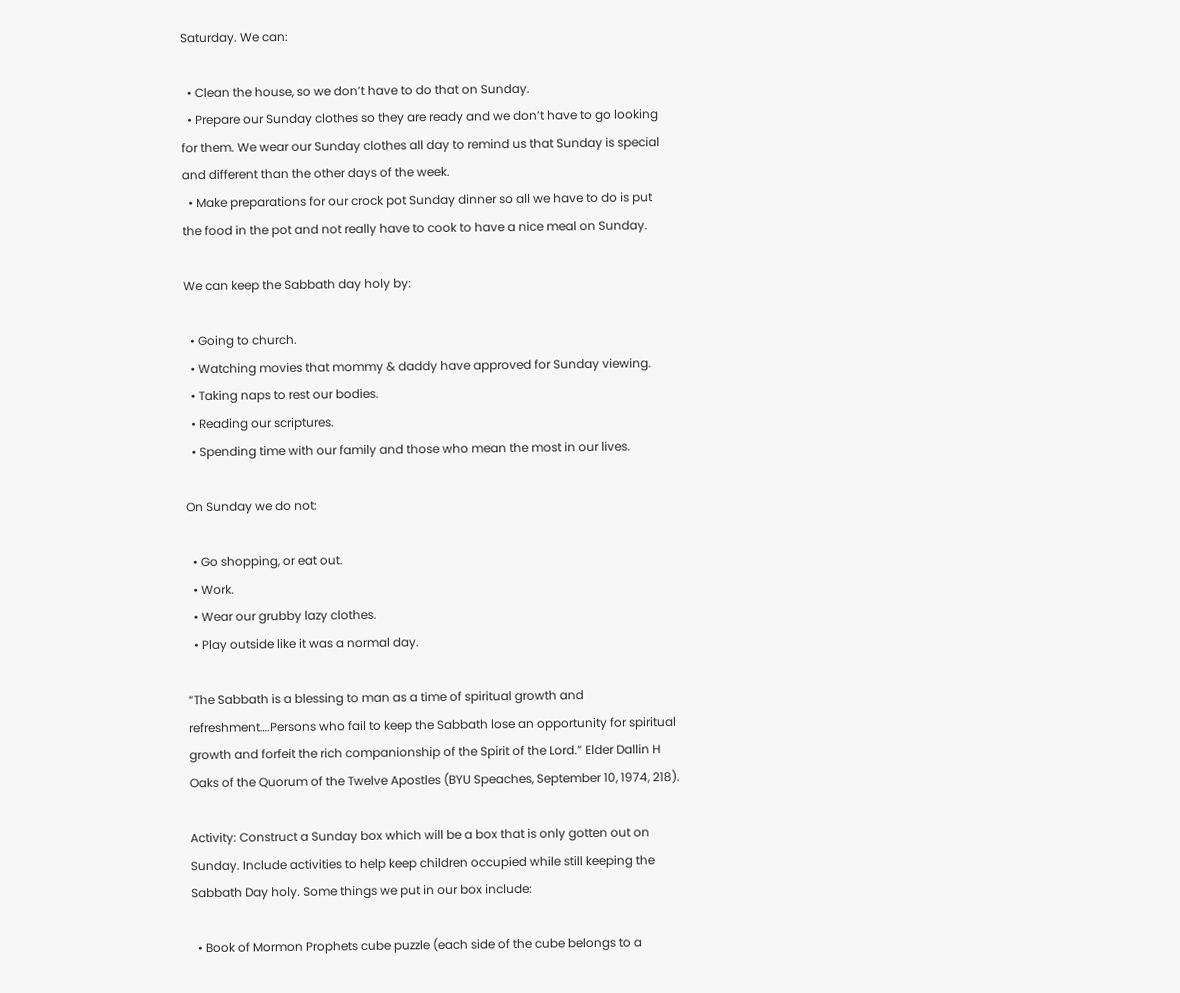Saturday. We can:

  • Clean the house, so we don’t have to do that on Sunday.
  • Prepare our Sunday clothes so they are ready and we don’t have to go looking for them. We wear our Sunday clothes all day to remind us that Sunday is special and different than the other days of the week.
  • Make preparations for our crock pot Sunday dinner so all we have to do is put the food in the pot and not really have to cook to have a nice meal on Sunday.

We can keep the Sabbath day holy by:

  • Going to church.
  • Watching movies that mommy & daddy have approved for Sunday viewing.
  • Taking naps to rest our bodies.
  • Reading our scriptures.
  • Spending time with our family and those who mean the most in our lives.

On Sunday we do not:

  • Go shopping, or eat out.
  • Work.
  • Wear our grubby lazy clothes.
  • Play outside like it was a normal day.

“The Sabbath is a blessing to man as a time of spiritual growth and refreshment….Persons who fail to keep the Sabbath lose an opportunity for spiritual growth and forfeit the rich companionship of the Spirit of the Lord.” Elder Dallin H Oaks of the Quorum of the Twelve Apostles (BYU Speaches, September 10, 1974, 218).

Activity: Construct a Sunday box which will be a box that is only gotten out on Sunday. Include activities to help keep children occupied while still keeping the Sabbath Day holy. Some things we put in our box include:

  • Book of Mormon Prophets cube puzzle (each side of the cube belongs to a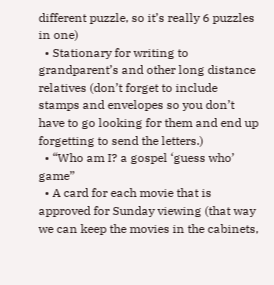different puzzle, so it’s really 6 puzzles in one)
  • Stationary for writing to grandparent’s and other long distance relatives (don’t forget to include stamps and envelopes so you don’t have to go looking for them and end up forgetting to send the letters.)
  • “Who am I? a gospel ‘guess who’ game”
  • A card for each movie that is approved for Sunday viewing (that way we can keep the movies in the cabinets,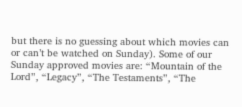but there is no guessing about which movies can or can’t be watched on Sunday). Some of our Sunday approved movies are: “Mountain of the Lord”, “Legacy”, “The Testaments”, “The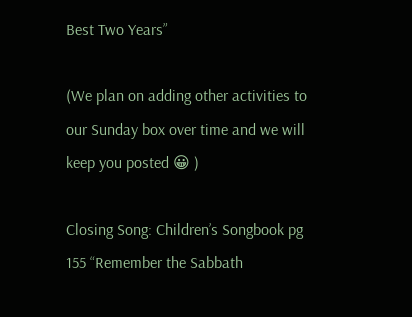Best Two Years”

(We plan on adding other activities to our Sunday box over time and we will keep you posted 😀 )

Closing Song: Children’s Songbook pg 155 “Remember the Sabbath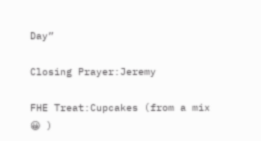Day”

Closing Prayer:Jeremy

FHE Treat:Cupcakes (from a mix 😀 )